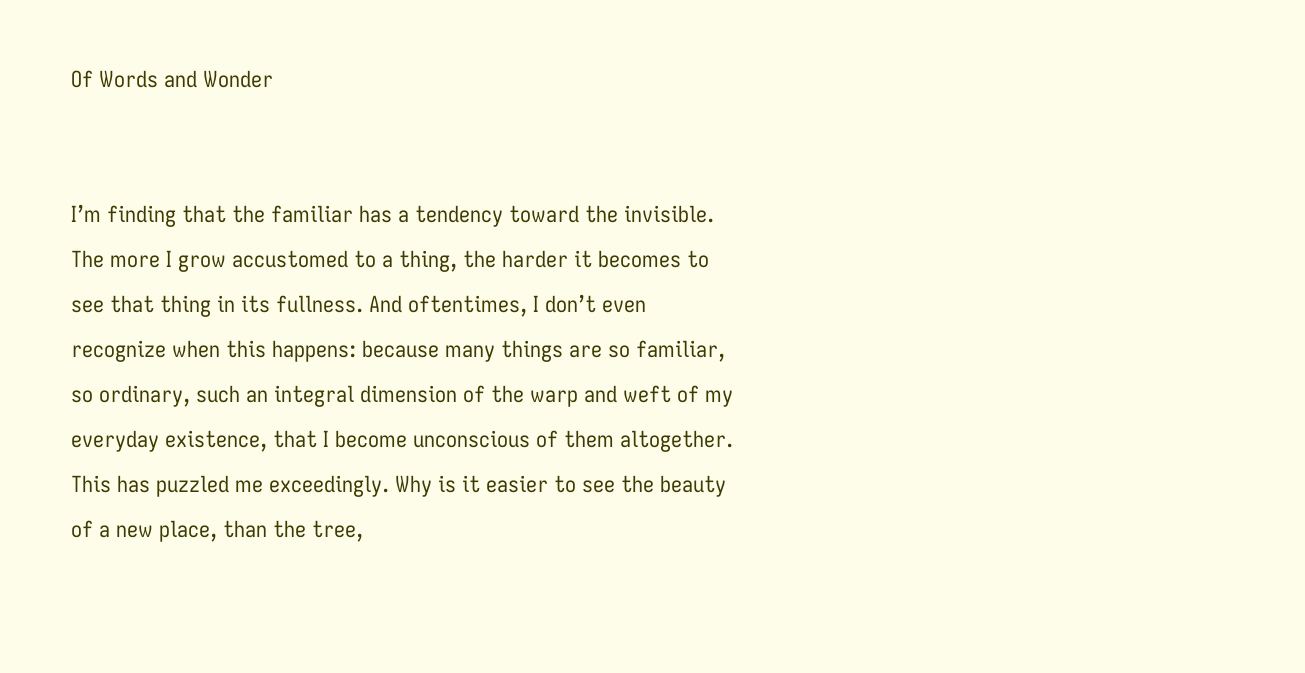Of Words and Wonder


I’m finding that the familiar has a tendency toward the invisible. The more I grow accustomed to a thing, the harder it becomes to see that thing in its fullness. And oftentimes, I don’t even recognize when this happens: because many things are so familiar, so ordinary, such an integral dimension of the warp and weft of my everyday existence, that I become unconscious of them altogether. This has puzzled me exceedingly. Why is it easier to see the beauty of a new place, than the tree,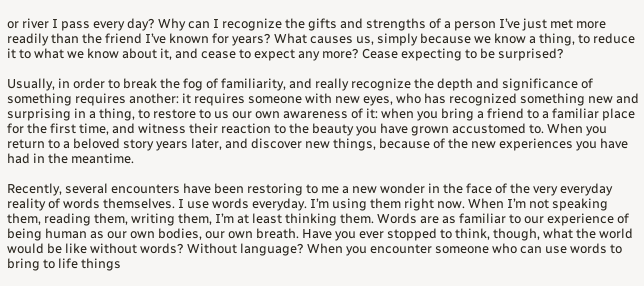or river I pass every day? Why can I recognize the gifts and strengths of a person I’ve just met more readily than the friend I’ve known for years? What causes us, simply because we know a thing, to reduce it to what we know about it, and cease to expect any more? Cease expecting to be surprised?

Usually, in order to break the fog of familiarity, and really recognize the depth and significance of something requires another: it requires someone with new eyes, who has recognized something new and surprising in a thing, to restore to us our own awareness of it: when you bring a friend to a familiar place for the first time, and witness their reaction to the beauty you have grown accustomed to. When you return to a beloved story years later, and discover new things, because of the new experiences you have had in the meantime.

Recently, several encounters have been restoring to me a new wonder in the face of the very everyday reality of words themselves. I use words everyday. I’m using them right now. When I’m not speaking them, reading them, writing them, I’m at least thinking them. Words are as familiar to our experience of being human as our own bodies, our own breath. Have you ever stopped to think, though, what the world would be like without words? Without language? When you encounter someone who can use words to bring to life things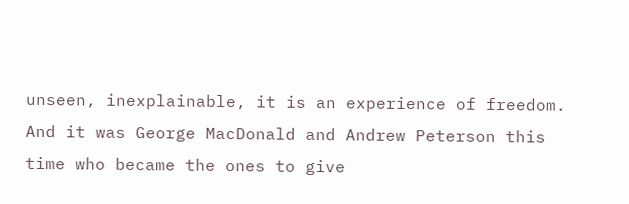unseen, inexplainable, it is an experience of freedom. And it was George MacDonald and Andrew Peterson this time who became the ones to give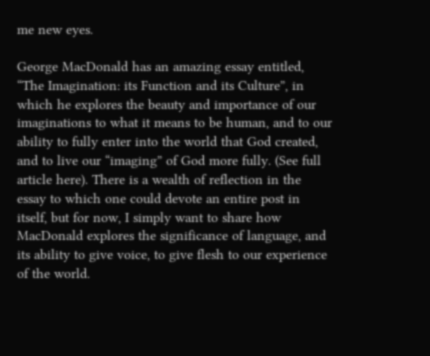me new eyes.

George MacDonald has an amazing essay entitled, “The Imagination: its Function and its Culture”, in which he explores the beauty and importance of our imaginations to what it means to be human, and to our ability to fully enter into the world that God created, and to live our “imaging” of God more fully. (See full article here). There is a wealth of reflection in the essay to which one could devote an entire post in itself, but for now, I simply want to share how MacDonald explores the significance of language, and its ability to give voice, to give flesh to our experience of the world.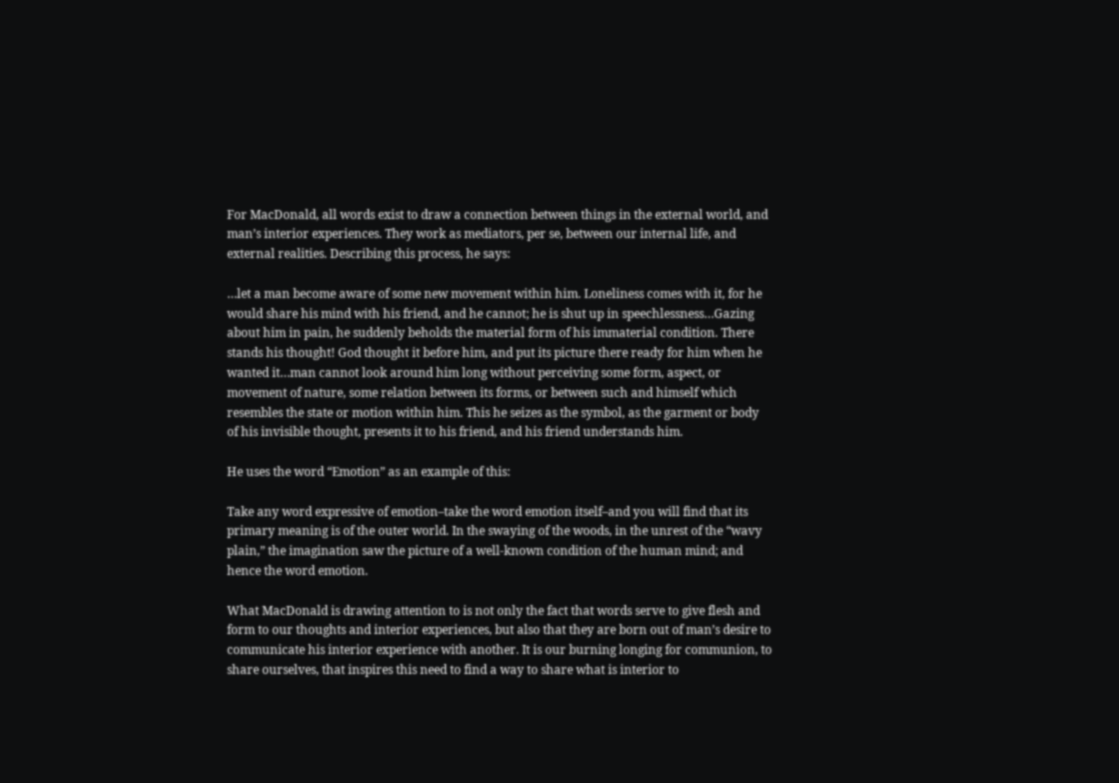For MacDonald, all words exist to draw a connection between things in the external world, and man’s interior experiences. They work as mediators, per se, between our internal life, and external realities. Describing this process, he says:

…let a man become aware of some new movement within him. Loneliness comes with it, for he would share his mind with his friend, and he cannot; he is shut up in speechlessness…Gazing about him in pain, he suddenly beholds the material form of his immaterial condition. There stands his thought! God thought it before him, and put its picture there ready for him when he wanted it…man cannot look around him long without perceiving some form, aspect, or movement of nature, some relation between its forms, or between such and himself which resembles the state or motion within him. This he seizes as the symbol, as the garment or body of his invisible thought, presents it to his friend, and his friend understands him.

He uses the word “Emotion” as an example of this:

Take any word expressive of emotion–take the word emotion itself–and you will find that its primary meaning is of the outer world. In the swaying of the woods, in the unrest of the “wavy plain,” the imagination saw the picture of a well-known condition of the human mind; and hence the word emotion.

What MacDonald is drawing attention to is not only the fact that words serve to give flesh and form to our thoughts and interior experiences, but also that they are born out of man’s desire to communicate his interior experience with another. It is our burning longing for communion, to share ourselves, that inspires this need to find a way to share what is interior to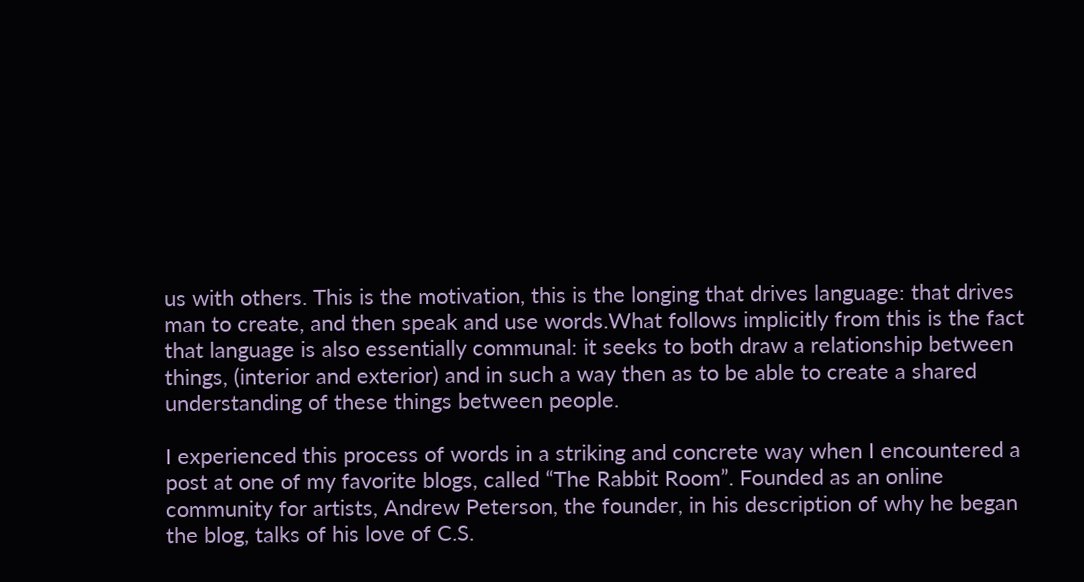us with others. This is the motivation, this is the longing that drives language: that drives man to create, and then speak and use words.What follows implicitly from this is the fact that language is also essentially communal: it seeks to both draw a relationship between things, (interior and exterior) and in such a way then as to be able to create a shared understanding of these things between people.

I experienced this process of words in a striking and concrete way when I encountered a post at one of my favorite blogs, called “The Rabbit Room”. Founded as an online community for artists, Andrew Peterson, the founder, in his description of why he began the blog, talks of his love of C.S.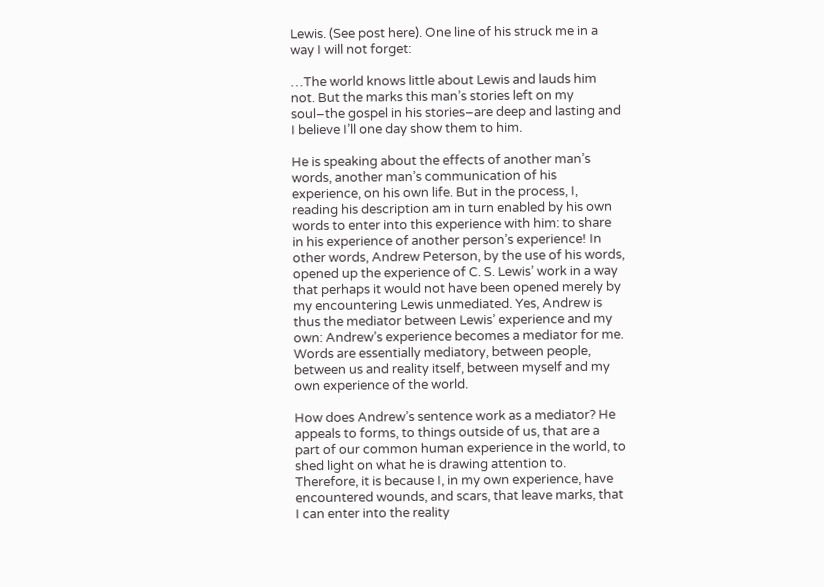Lewis. (See post here). One line of his struck me in a way I will not forget:

…The world knows little about Lewis and lauds him not. But the marks this man’s stories left on my soul–the gospel in his stories–are deep and lasting and I believe I’ll one day show them to him.

He is speaking about the effects of another man’s words, another man’s communication of his experience, on his own life. But in the process, I, reading his description am in turn enabled by his own words to enter into this experience with him: to share in his experience of another person’s experience! In other words, Andrew Peterson, by the use of his words, opened up the experience of C. S. Lewis’ work in a way that perhaps it would not have been opened merely by my encountering Lewis unmediated. Yes, Andrew is thus the mediator between Lewis’ experience and my own: Andrew’s experience becomes a mediator for me. Words are essentially mediatory, between people, between us and reality itself, between myself and my own experience of the world.

How does Andrew’s sentence work as a mediator? He appeals to forms, to things outside of us, that are a part of our common human experience in the world, to shed light on what he is drawing attention to. Therefore, it is because I, in my own experience, have encountered wounds, and scars, that leave marks, that I can enter into the reality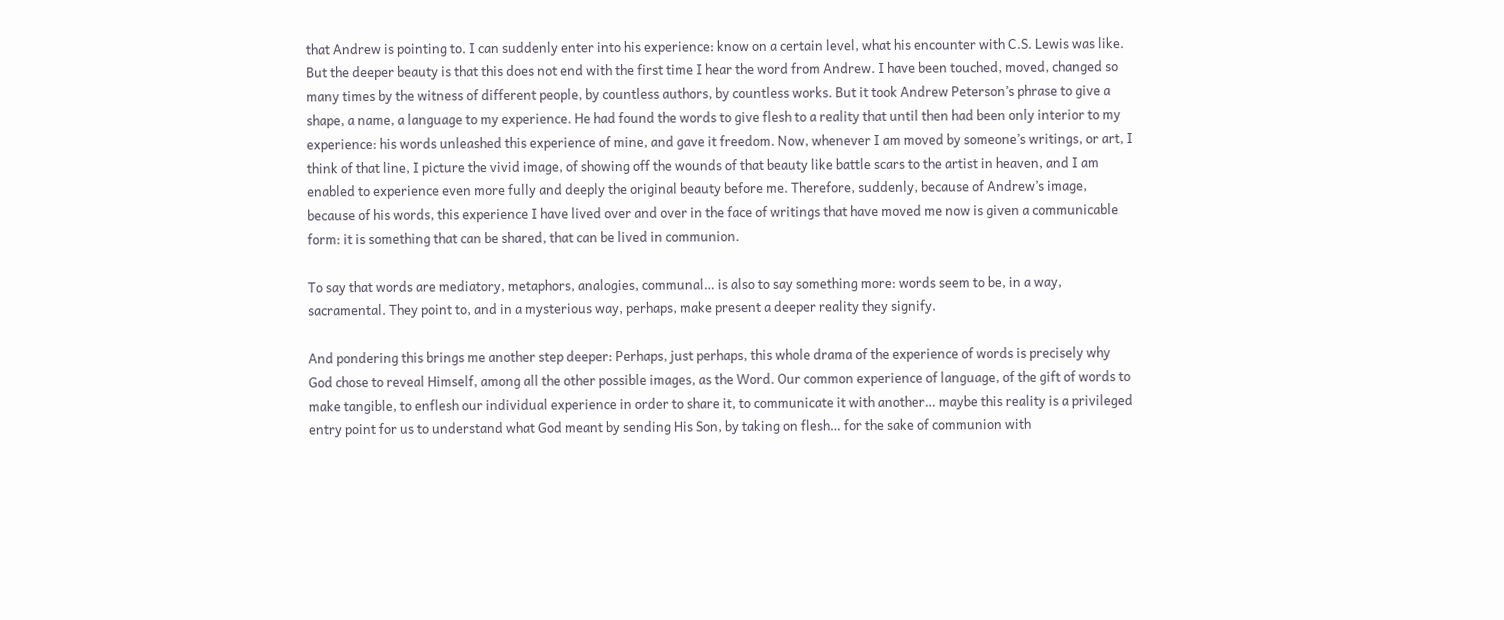that Andrew is pointing to. I can suddenly enter into his experience: know on a certain level, what his encounter with C.S. Lewis was like. But the deeper beauty is that this does not end with the first time I hear the word from Andrew. I have been touched, moved, changed so many times by the witness of different people, by countless authors, by countless works. But it took Andrew Peterson’s phrase to give a shape, a name, a language to my experience. He had found the words to give flesh to a reality that until then had been only interior to my experience: his words unleashed this experience of mine, and gave it freedom. Now, whenever I am moved by someone’s writings, or art, I think of that line, I picture the vivid image, of showing off the wounds of that beauty like battle scars to the artist in heaven, and I am enabled to experience even more fully and deeply the original beauty before me. Therefore, suddenly, because of Andrew’s image, because of his words, this experience I have lived over and over in the face of writings that have moved me now is given a communicable form: it is something that can be shared, that can be lived in communion.

To say that words are mediatory, metaphors, analogies, communal… is also to say something more: words seem to be, in a way, sacramental. They point to, and in a mysterious way, perhaps, make present a deeper reality they signify.

And pondering this brings me another step deeper: Perhaps, just perhaps, this whole drama of the experience of words is precisely why God chose to reveal Himself, among all the other possible images, as the Word. Our common experience of language, of the gift of words to make tangible, to enflesh our individual experience in order to share it, to communicate it with another… maybe this reality is a privileged entry point for us to understand what God meant by sending His Son, by taking on flesh… for the sake of communion with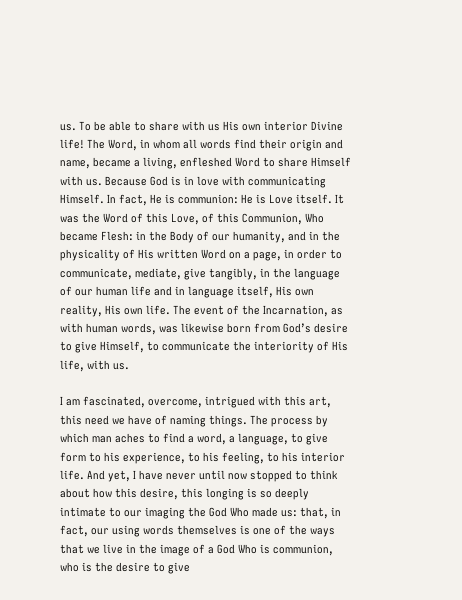us. To be able to share with us His own interior Divine life! The Word, in whom all words find their origin and name, became a living, enfleshed Word to share Himself with us. Because God is in love with communicating Himself. In fact, He is communion: He is Love itself. It was the Word of this Love, of this Communion, Who became Flesh: in the Body of our humanity, and in the physicality of His written Word on a page, in order to communicate, mediate, give tangibly, in the language of our human life and in language itself, His own reality, His own life. The event of the Incarnation, as with human words, was likewise born from God’s desire to give Himself, to communicate the interiority of His life, with us.

I am fascinated, overcome, intrigued with this art, this need we have of naming things. The process by which man aches to find a word, a language, to give form to his experience, to his feeling, to his interior life. And yet, I have never until now stopped to think about how this desire, this longing is so deeply intimate to our imaging the God Who made us: that, in fact, our using words themselves is one of the ways that we live in the image of a God Who is communion, who is the desire to give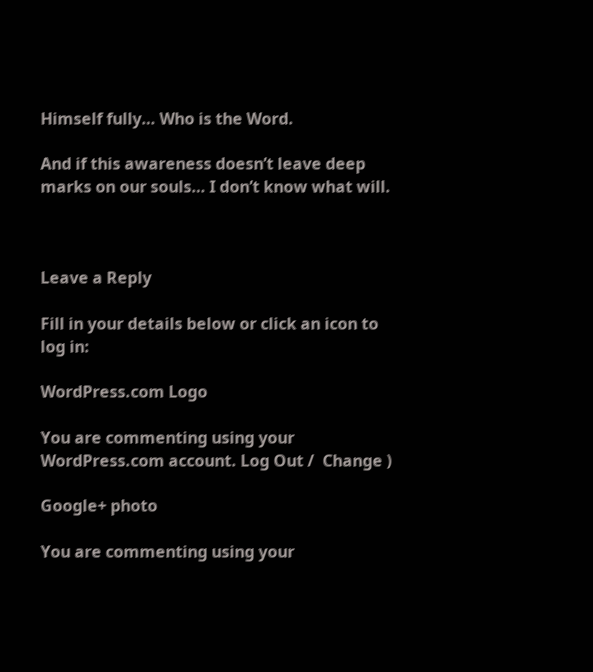Himself fully… Who is the Word.

And if this awareness doesn’t leave deep marks on our souls… I don’t know what will.



Leave a Reply

Fill in your details below or click an icon to log in:

WordPress.com Logo

You are commenting using your WordPress.com account. Log Out /  Change )

Google+ photo

You are commenting using your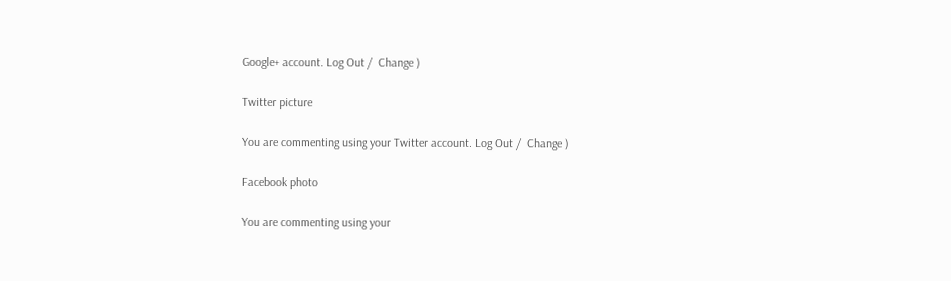Google+ account. Log Out /  Change )

Twitter picture

You are commenting using your Twitter account. Log Out /  Change )

Facebook photo

You are commenting using your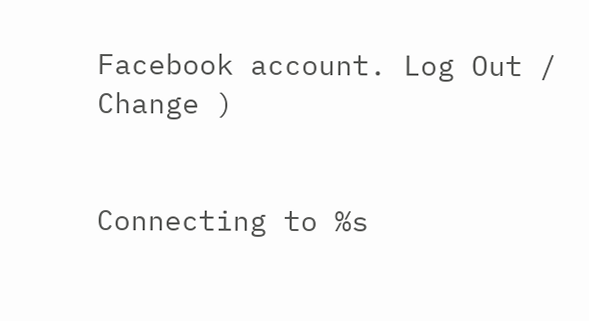Facebook account. Log Out /  Change )


Connecting to %s